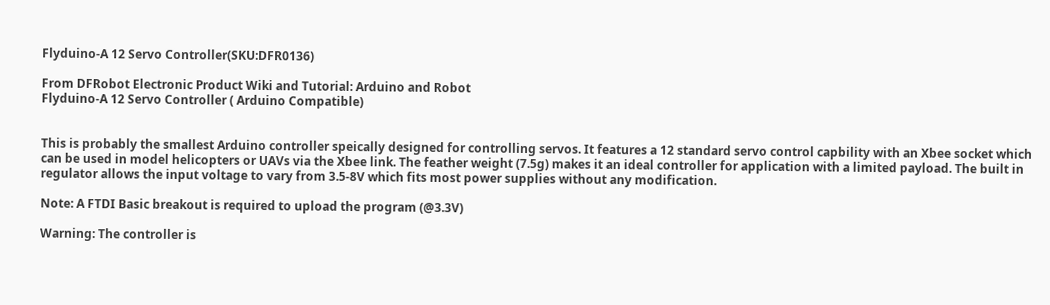Flyduino-A 12 Servo Controller(SKU:DFR0136)

From DFRobot Electronic Product Wiki and Tutorial: Arduino and Robot
Flyduino-A 12 Servo Controller ( Arduino Compatible)


This is probably the smallest Arduino controller speically designed for controlling servos. It features a 12 standard servo control capbility with an Xbee socket which can be used in model helicopters or UAVs via the Xbee link. The feather weight (7.5g) makes it an ideal controller for application with a limited payload. The built in regulator allows the input voltage to vary from 3.5-8V which fits most power supplies without any modification.

Note: A FTDI Basic breakout is required to upload the program (@3.3V)

Warning: The controller is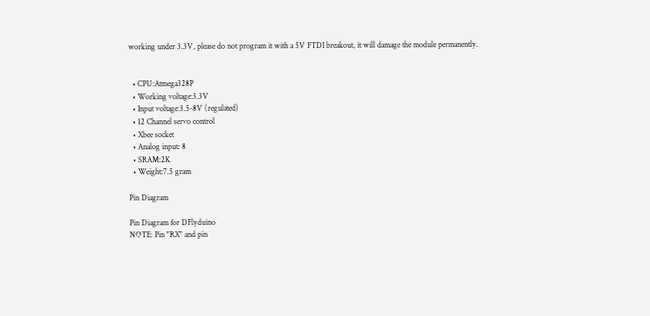working under 3.3V, please do not program it with a 5V FTDI breakout, it will damage the module permanently.


  • CPU:Atmega328P
  • Working voltage:3.3V
  • Input voltage:3.5-8V (regulated)
  • 12 Channel servo control
  • Xbee socket
  • Analog input: 8
  • SRAM:2K
  • Weight:7.5 gram

Pin Diagram

Pin Diagram for DFlyduino
NOTE: Pin "RX" and pin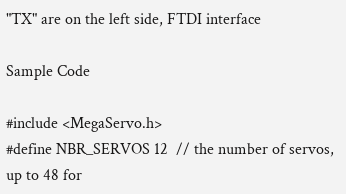"TX" are on the left side, FTDI interface

Sample Code

#include <MegaServo.h>
#define NBR_SERVOS 12  // the number of servos, up to 48 for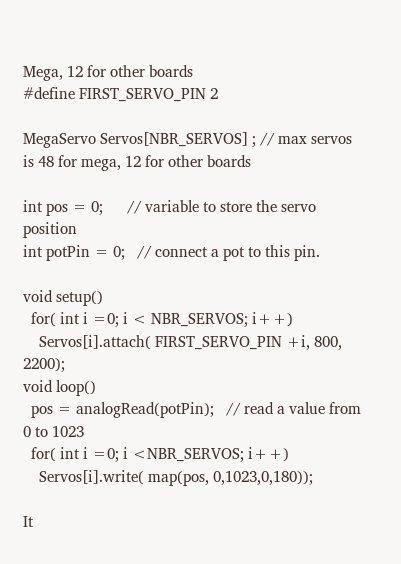Mega, 12 for other boards
#define FIRST_SERVO_PIN 2

MegaServo Servos[NBR_SERVOS] ; // max servos is 48 for mega, 12 for other boards

int pos = 0;      // variable to store the servo position
int potPin = 0;   // connect a pot to this pin.

void setup()
  for( int i =0; i < NBR_SERVOS; i++)
    Servos[i].attach( FIRST_SERVO_PIN +i, 800, 2200);
void loop()
  pos = analogRead(potPin);   // read a value from 0 to 1023
  for( int i =0; i <NBR_SERVOS; i++)
    Servos[i].write( map(pos, 0,1023,0,180));

It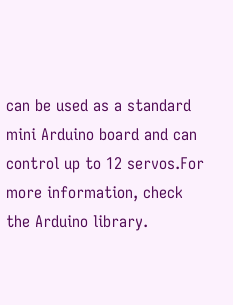can be used as a standard mini Arduino board and can control up to 12 servos.For more information, check the Arduino library.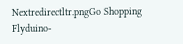Nextredirectltr.pngGo Shopping Flyduino-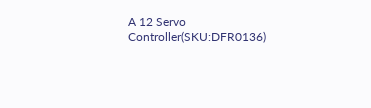A 12 Servo Controller(SKU:DFR0136)